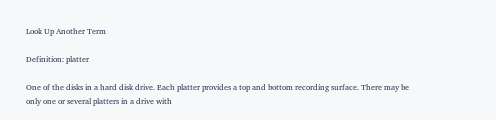Look Up Another Term

Definition: platter

One of the disks in a hard disk drive. Each platter provides a top and bottom recording surface. There may be only one or several platters in a drive with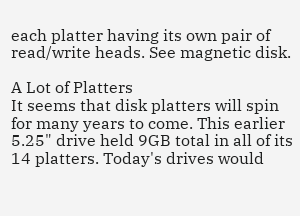each platter having its own pair of read/write heads. See magnetic disk.

A Lot of Platters
It seems that disk platters will spin for many years to come. This earlier 5.25" drive held 9GB total in all of its 14 platters. Today's drives would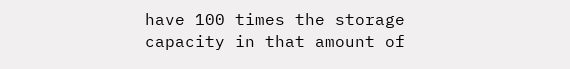have 100 times the storage capacity in that amount of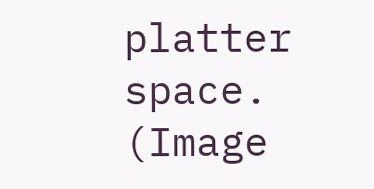platter space. (Image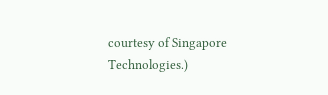courtesy of Singapore Technologies.)